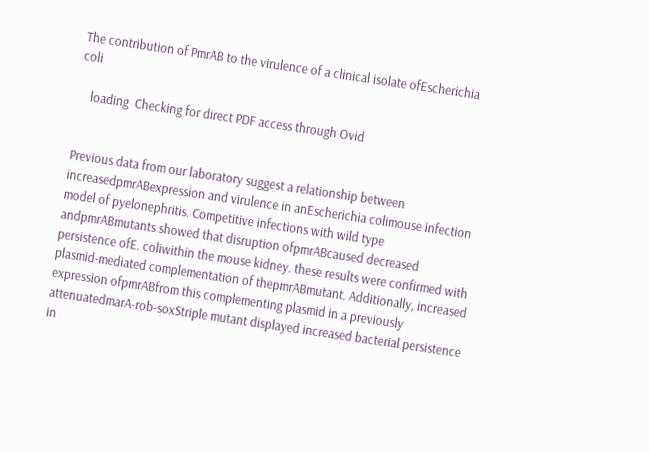The contribution of PmrAB to the virulence of a clinical isolate ofEscherichia coli

    loading  Checking for direct PDF access through Ovid


Previous data from our laboratory suggest a relationship between increasedpmrABexpression and virulence in anEscherichia colimouse infection model of pyelonephritis. Competitive infections with wild type andpmrABmutants showed that disruption ofpmrABcaused decreased persistence ofE. coliwithin the mouse kidney. these results were confirmed with plasmid-mediated complementation of thepmrABmutant. Additionally, increased expression ofpmrABfrom this complementing plasmid in a previously attenuatedmarA-rob-soxStriple mutant displayed increased bacterial persistence in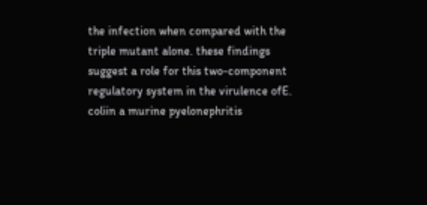the infection when compared with the triple mutant alone. these findings suggest a role for this two-component regulatory system in the virulence ofE. coliin a murine pyelonephritis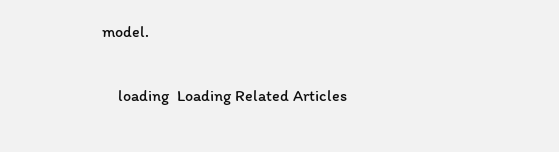model.

    loading  Loading Related Articles